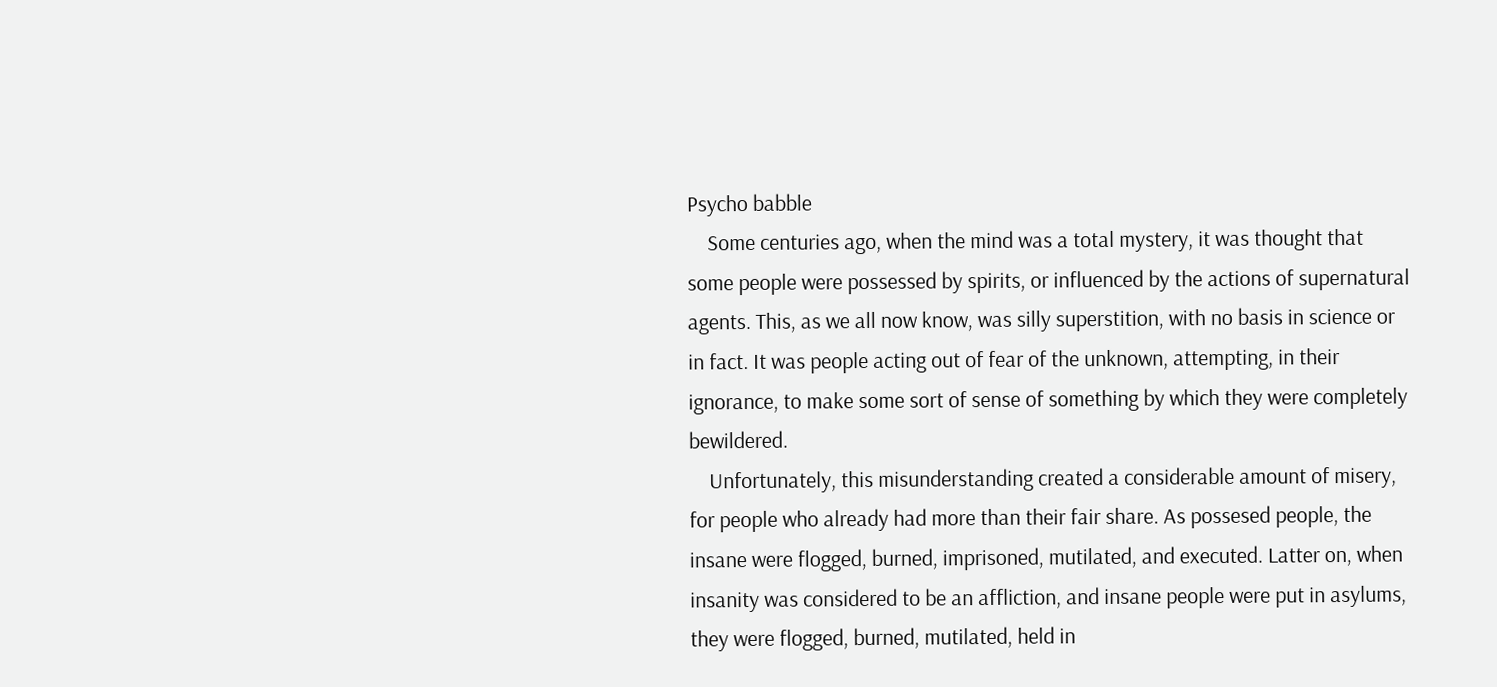Psycho babble
    Some centuries ago, when the mind was a total mystery, it was thought that some people were possessed by spirits, or influenced by the actions of supernatural agents. This, as we all now know, was silly superstition, with no basis in science or in fact. It was people acting out of fear of the unknown, attempting, in their ignorance, to make some sort of sense of something by which they were completely bewildered.
    Unfortunately, this misunderstanding created a considerable amount of misery, for people who already had more than their fair share. As possesed people, the insane were flogged, burned, imprisoned, mutilated, and executed. Latter on, when insanity was considered to be an affliction, and insane people were put in asylums, they were flogged, burned, mutilated, held in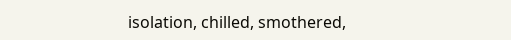isolation, chilled, smothered,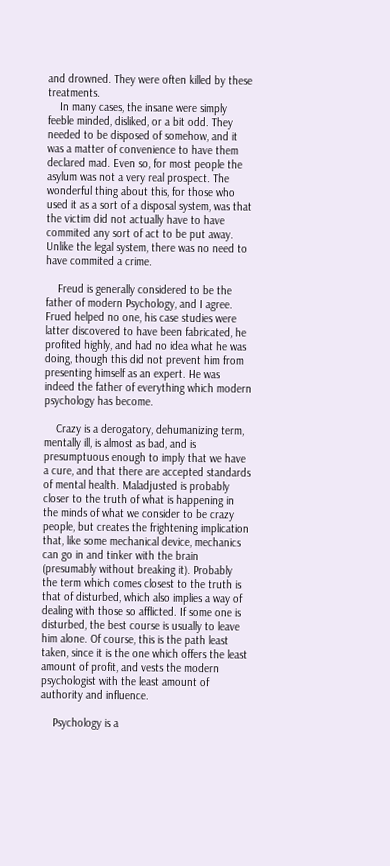and drowned. They were often killed by these treatments.
    In many cases, the insane were simply feeble minded, disliked, or a bit odd. They needed to be disposed of somehow, and it was a matter of convenience to have them declared mad. Even so, for most people the asylum was not a very real prospect. The wonderful thing about this, for those who used it as a sort of a disposal system, was that the victim did not actually have to have commited any sort of act to be put away. Unlike the legal system, there was no need to have commited a crime.

    Freud is generally considered to be the father of modern Psychology, and I agree. Frued helped no one, his case studies were latter discovered to have been fabricated, he profited highly, and had no idea what he was doing, though this did not prevent him from presenting himself as an expert. He was indeed the father of everything which modern psychology has become.

    Crazy is a derogatory, dehumanizing term, mentally ill, is almost as bad, and is presumptuous enough to imply that we have a cure, and that there are accepted standards of mental health. Maladjusted is probably closer to the truth of what is happening in the minds of what we consider to be crazy people, but creates the frightening implication that, like some mechanical device, mechanics can go in and tinker with the brain (presumably without breaking it). Probably the term which comes closest to the truth is that of disturbed, which also implies a way of dealing with those so afflicted. If some one is disturbed, the best course is usually to leave him alone. Of course, this is the path least taken, since it is the one which offers the least amount of profit, and vests the modern psychologist with the least amount of authority and influence.

    Psychology is a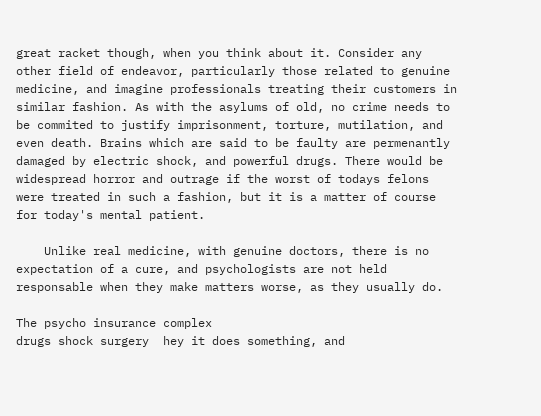great racket though, when you think about it. Consider any other field of endeavor, particularly those related to genuine medicine, and imagine professionals treating their customers in similar fashion. As with the asylums of old, no crime needs to be commited to justify imprisonment, torture, mutilation, and even death. Brains which are said to be faulty are permenantly damaged by electric shock, and powerful drugs. There would be widespread horror and outrage if the worst of todays felons were treated in such a fashion, but it is a matter of course for today's mental patient.

    Unlike real medicine, with genuine doctors, there is no expectation of a cure, and psychologists are not held responsable when they make matters worse, as they usually do.

The psycho insurance complex
drugs shock surgery  hey it does something, and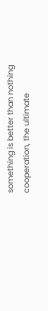something is better than nothing
cooperation, the ultimate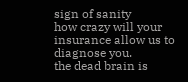sign of sanity
how crazy will your insurance allow us to diagnose you.
the dead brain is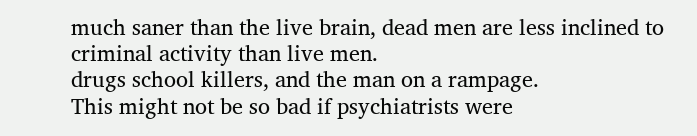much saner than the live brain, dead men are less inclined to criminal activity than live men.
drugs school killers, and the man on a rampage.
This might not be so bad if psychiatrists were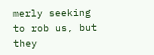merly seeking to rob us, but they